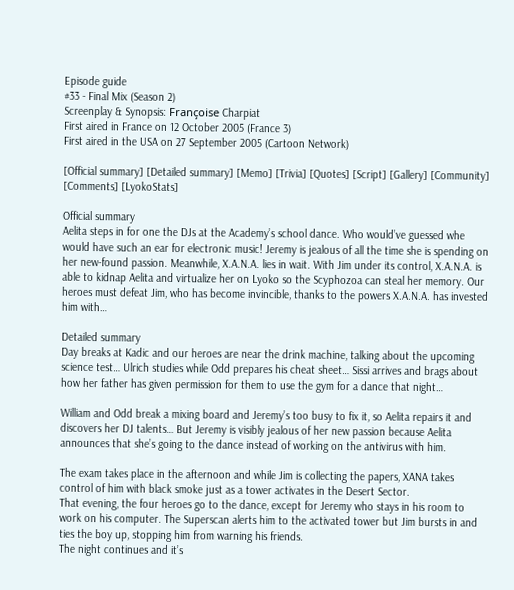Episode guide
#33 - Final Mix (Season 2)
Screenplay & Synopsis: Françoise Charpiat
First aired in France on 12 October 2005 (France 3)
First aired in the USA on 27 September 2005 (Cartoon Network)

[Official summary] [Detailed summary] [Memo] [Trivia] [Quotes] [Script] [Gallery] [Community] [Comments] [LyokoStats]

Official summary
Aelita steps in for one the DJs at the Academy’s school dance. Who would’ve guessed whe would have such an ear for electronic music! Jeremy is jealous of all the time she is spending on her new-found passion. Meanwhile, X.A.N.A. lies in wait. With Jim under its control, X.A.N.A. is able to kidnap Aelita and virtualize her on Lyoko so the Scyphozoa can steal her memory. Our heroes must defeat Jim, who has become invincible, thanks to the powers X.A.N.A. has invested him with…

Detailed summary
Day breaks at Kadic and our heroes are near the drink machine, talking about the upcoming science test… Ulrich studies while Odd prepares his cheat sheet… Sissi arrives and brags about how her father has given permission for them to use the gym for a dance that night…

William and Odd break a mixing board and Jeremy’s too busy to fix it, so Aelita repairs it and discovers her DJ talents… But Jeremy is visibly jealous of her new passion because Aelita announces that she’s going to the dance instead of working on the antivirus with him.

The exam takes place in the afternoon and while Jim is collecting the papers, XANA takes control of him with black smoke just as a tower activates in the Desert Sector.
That evening, the four heroes go to the dance, except for Jeremy who stays in his room to work on his computer. The Superscan alerts him to the activated tower but Jim bursts in and ties the boy up, stopping him from warning his friends.
The night continues and it’s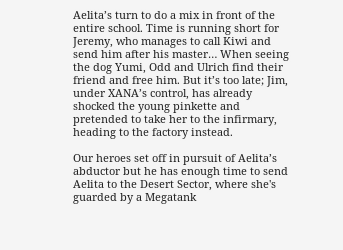Aelita’s turn to do a mix in front of the entire school. Time is running short for Jeremy, who manages to call Kiwi and send him after his master… When seeing the dog Yumi, Odd and Ulrich find their friend and free him. But it’s too late; Jim, under XANA’s control, has already shocked the young pinkette and pretended to take her to the infirmary, heading to the factory instead.

Our heroes set off in pursuit of Aelita’s abductor but he has enough time to send Aelita to the Desert Sector, where she's guarded by a Megatank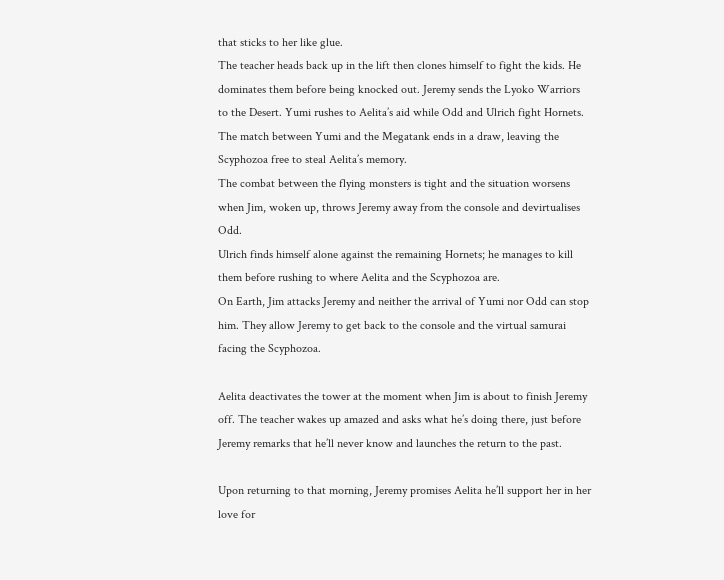that sticks to her like glue.
The teacher heads back up in the lift then clones himself to fight the kids. He dominates them before being knocked out. Jeremy sends the Lyoko Warriors to the Desert. Yumi rushes to Aelita’s aid while Odd and Ulrich fight Hornets. The match between Yumi and the Megatank ends in a draw, leaving the Scyphozoa free to steal Aelita’s memory.
The combat between the flying monsters is tight and the situation worsens when Jim, woken up, throws Jeremy away from the console and devirtualises Odd.
Ulrich finds himself alone against the remaining Hornets; he manages to kill them before rushing to where Aelita and the Scyphozoa are.
On Earth, Jim attacks Jeremy and neither the arrival of Yumi nor Odd can stop him. They allow Jeremy to get back to the console and the virtual samurai facing the Scyphozoa.

Aelita deactivates the tower at the moment when Jim is about to finish Jeremy off. The teacher wakes up amazed and asks what he’s doing there, just before Jeremy remarks that he’ll never know and launches the return to the past.

Upon returning to that morning, Jeremy promises Aelita he’ll support her in her love for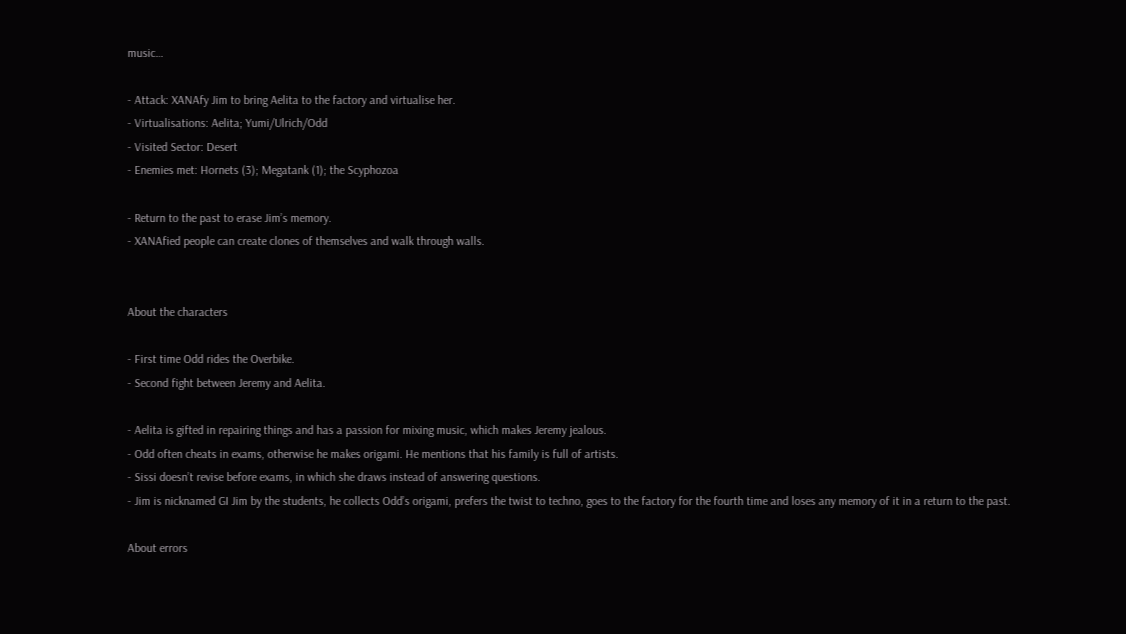music…

- Attack: XANAfy Jim to bring Aelita to the factory and virtualise her.
- Virtualisations: Aelita; Yumi/Ulrich/Odd
- Visited Sector: Desert
- Enemies met: Hornets (3); Megatank (1); the Scyphozoa

- Return to the past to erase Jim’s memory.
- XANAfied people can create clones of themselves and walk through walls.


About the characters

- First time Odd rides the Overbike.
- Second fight between Jeremy and Aelita.

- Aelita is gifted in repairing things and has a passion for mixing music, which makes Jeremy jealous.
- Odd often cheats in exams, otherwise he makes origami. He mentions that his family is full of artists.
- Sissi doesn’t revise before exams, in which she draws instead of answering questions.
- Jim is nicknamed GI Jim by the students, he collects Odd’s origami, prefers the twist to techno, goes to the factory for the fourth time and loses any memory of it in a return to the past.

About errors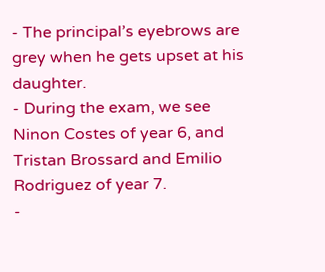- The principal’s eyebrows are grey when he gets upset at his daughter.
- During the exam, we see Ninon Costes of year 6, and Tristan Brossard and Emilio Rodriguez of year 7.
-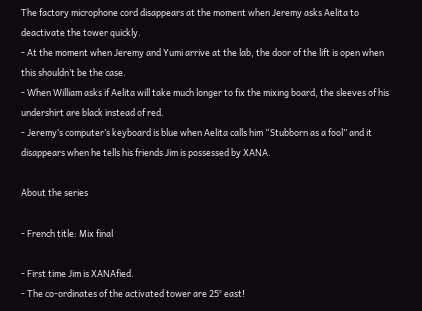The factory microphone cord disappears at the moment when Jeremy asks Aelita to deactivate the tower quickly.
- At the moment when Jeremy and Yumi arrive at the lab, the door of the lift is open when this shouldn’t be the case.
- When William asks if Aelita will take much longer to fix the mixing board, the sleeves of his undershirt are black instead of red.
- Jeremy’s computer’s keyboard is blue when Aelita calls him “Stubborn as a fool” and it disappears when he tells his friends Jim is possessed by XANA.

About the series

- French title: Mix final

- First time Jim is XANAfied.
- The co-ordinates of the activated tower are 25° east!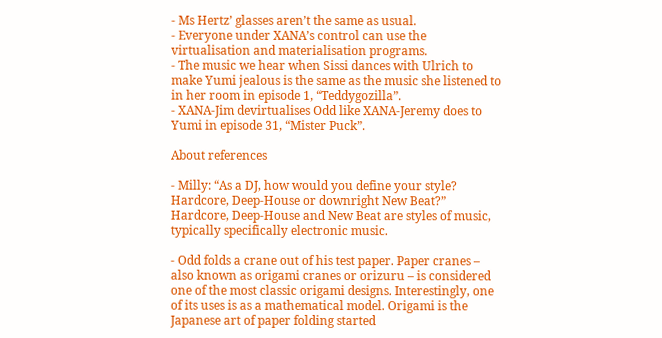- Ms Hertz’ glasses aren’t the same as usual.
- Everyone under XANA’s control can use the virtualisation and materialisation programs.
- The music we hear when Sissi dances with Ulrich to make Yumi jealous is the same as the music she listened to in her room in episode 1, “Teddygozilla”.
- XANA-Jim devirtualises Odd like XANA-Jeremy does to Yumi in episode 31, “Mister Puck”.

About references

- Milly: “As a DJ, how would you define your style? Hardcore, Deep-House or downright New Beat?”
Hardcore, Deep-House and New Beat are styles of music, typically specifically electronic music.

- Odd folds a crane out of his test paper. Paper cranes – also known as origami cranes or orizuru – is considered one of the most classic origami designs. Interestingly, one of its uses is as a mathematical model. Origami is the Japanese art of paper folding started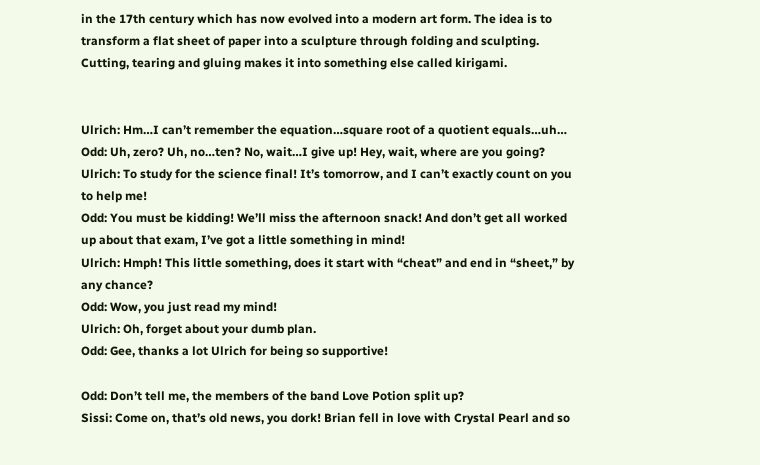in the 17th century which has now evolved into a modern art form. The idea is to transform a flat sheet of paper into a sculpture through folding and sculpting. Cutting, tearing and gluing makes it into something else called kirigami.


Ulrich: Hm…I can’t remember the equation…square root of a quotient equals…uh…
Odd: Uh, zero? Uh, no…ten? No, wait…I give up! Hey, wait, where are you going?
Ulrich: To study for the science final! It’s tomorrow, and I can’t exactly count on you to help me!
Odd: You must be kidding! We’ll miss the afternoon snack! And don’t get all worked up about that exam, I’ve got a little something in mind!
Ulrich: Hmph! This little something, does it start with “cheat” and end in “sheet,” by any chance?
Odd: Wow, you just read my mind!
Ulrich: Oh, forget about your dumb plan.
Odd: Gee, thanks a lot Ulrich for being so supportive!

Odd: Don’t tell me, the members of the band Love Potion split up?
Sissi: Come on, that’s old news, you dork! Brian fell in love with Crystal Pearl and so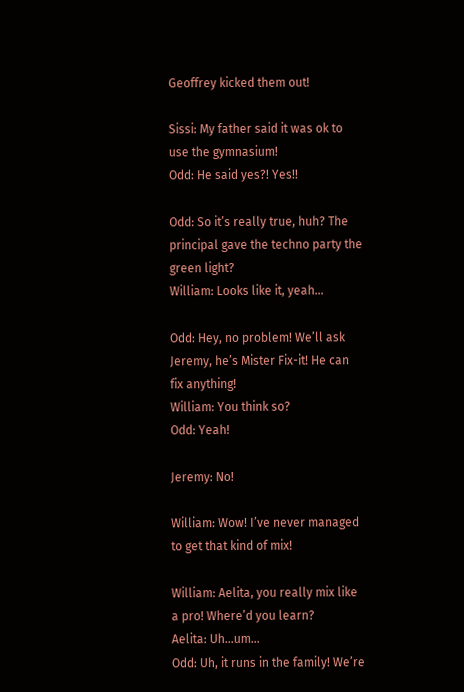Geoffrey kicked them out!

Sissi: My father said it was ok to use the gymnasium!
Odd: He said yes?! Yes!!

Odd: So it’s really true, huh? The principal gave the techno party the green light?
William: Looks like it, yeah…

Odd: Hey, no problem! We’ll ask Jeremy, he’s Mister Fix-it! He can fix anything!
William: You think so?
Odd: Yeah!

Jeremy: No!

William: Wow! I’ve never managed to get that kind of mix!

William: Aelita, you really mix like a pro! Where’d you learn?
Aelita: Uh…um…
Odd: Uh, it runs in the family! We’re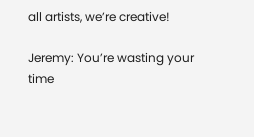all artists, we’re creative!

Jeremy: You’re wasting your time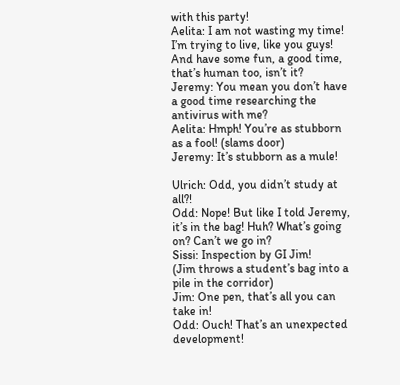with this party!
Aelita: I am not wasting my time! I’m trying to live, like you guys! And have some fun, a good time, that’s human too, isn’t it?
Jeremy: You mean you don’t have a good time researching the antivirus with me?
Aelita: Hmph! You’re as stubborn as a fool! (slams door)
Jeremy: It’s stubborn as a mule!

Ulrich: Odd, you didn’t study at all?!
Odd: Nope! But like I told Jeremy, it’s in the bag! Huh? What’s going on? Can’t we go in?
Sissi: Inspection by GI Jim!
(Jim throws a student’s bag into a pile in the corridor)
Jim: One pen, that’s all you can take in!
Odd: Ouch! That’s an unexpected development!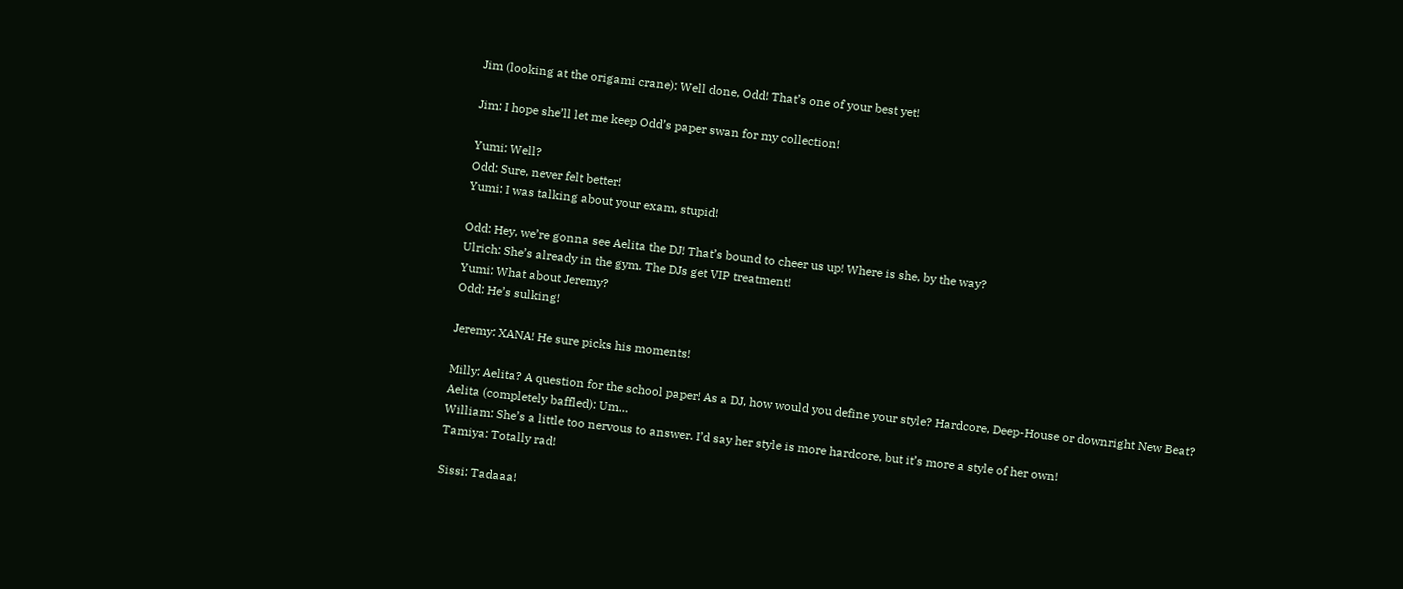Jim (looking at the origami crane): Well done, Odd! That’s one of your best yet!

Jim: I hope she’ll let me keep Odd’s paper swan for my collection!

Yumi: Well?
Odd: Sure, never felt better!
Yumi: I was talking about your exam, stupid!

Odd: Hey, we’re gonna see Aelita the DJ! That’s bound to cheer us up! Where is she, by the way?
Ulrich: She’s already in the gym. The DJs get VIP treatment!
Yumi: What about Jeremy?
Odd: He’s sulking!

Jeremy: XANA! He sure picks his moments!

Milly: Aelita? A question for the school paper! As a DJ, how would you define your style? Hardcore, Deep-House or downright New Beat?
Aelita (completely baffled): Um…
William: She’s a little too nervous to answer. I’d say her style is more hardcore, but it’s more a style of her own!
Tamiya: Totally rad!

Sissi: Tadaaa!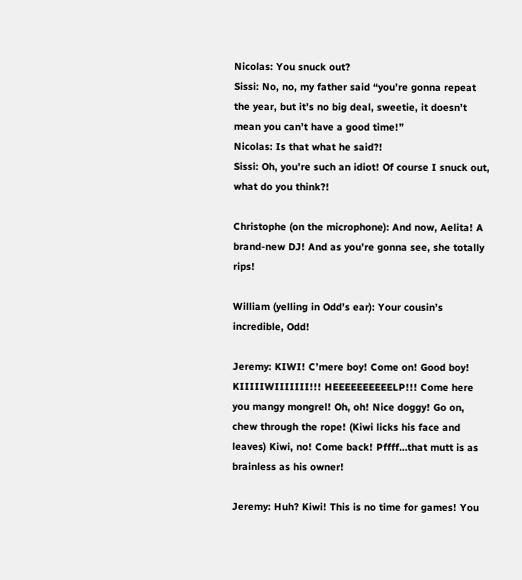Nicolas: You snuck out?
Sissi: No, no, my father said “you’re gonna repeat the year, but it’s no big deal, sweetie, it doesn’t mean you can’t have a good time!”
Nicolas: Is that what he said?!
Sissi: Oh, you’re such an idiot! Of course I snuck out, what do you think?!

Christophe (on the microphone): And now, Aelita! A brand-new DJ! And as you’re gonna see, she totally rips!

William (yelling in Odd’s ear): Your cousin’s incredible, Odd!

Jeremy: KIWI! C’mere boy! Come on! Good boy! KIIIIIWIIIIIII!!! HEEEEEEEEEELP!!! Come here you mangy mongrel! Oh, oh! Nice doggy! Go on, chew through the rope! (Kiwi licks his face and leaves) Kiwi, no! Come back! Pffff…that mutt is as brainless as his owner!

Jeremy: Huh? Kiwi! This is no time for games! You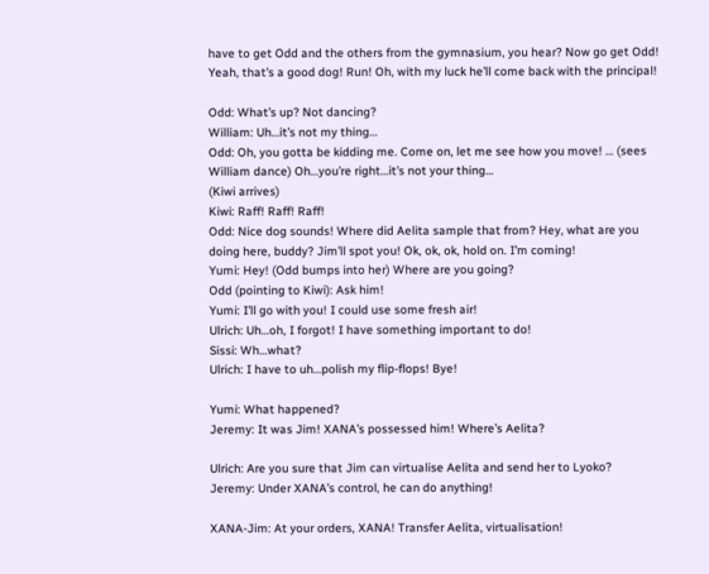have to get Odd and the others from the gymnasium, you hear? Now go get Odd! Yeah, that’s a good dog! Run! Oh, with my luck he’ll come back with the principal!

Odd: What’s up? Not dancing?
William: Uh…it’s not my thing…
Odd: Oh, you gotta be kidding me. Come on, let me see how you move! … (sees William dance) Oh…you’re right…it’s not your thing…
(Kiwi arrives)
Kiwi: Raff! Raff! Raff!
Odd: Nice dog sounds! Where did Aelita sample that from? Hey, what are you doing here, buddy? Jim’ll spot you! Ok, ok, ok, hold on. I’m coming!
Yumi: Hey! (Odd bumps into her) Where are you going?
Odd (pointing to Kiwi): Ask him!
Yumi: I’ll go with you! I could use some fresh air!
Ulrich: Uh…oh, I forgot! I have something important to do!
Sissi: Wh…what?
Ulrich: I have to uh…polish my flip-flops! Bye!

Yumi: What happened?
Jeremy: It was Jim! XANA’s possessed him! Where’s Aelita?

Ulrich: Are you sure that Jim can virtualise Aelita and send her to Lyoko?
Jeremy: Under XANA’s control, he can do anything!

XANA-Jim: At your orders, XANA! Transfer Aelita, virtualisation!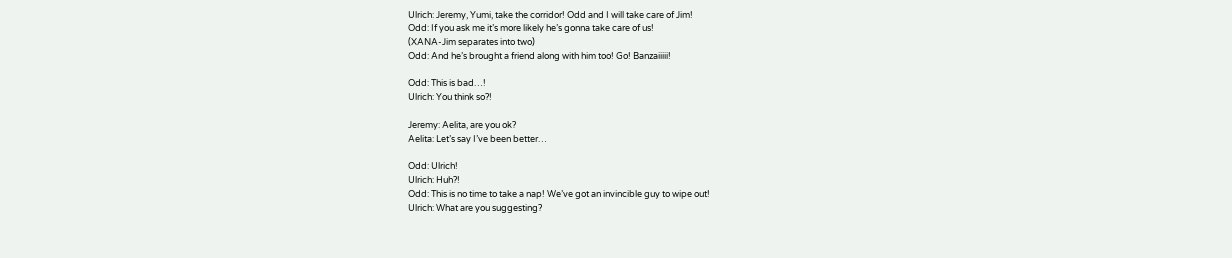Ulrich: Jeremy, Yumi, take the corridor! Odd and I will take care of Jim!
Odd: If you ask me it’s more likely he’s gonna take care of us!
(XANA-Jim separates into two)
Odd: And he’s brought a friend along with him too! Go! Banzaiiiii!

Odd: This is bad…!
Ulrich: You think so?!

Jeremy: Aelita, are you ok?
Aelita: Let’s say I’ve been better…

Odd: Ulrich!
Ulrich: Huh?!
Odd: This is no time to take a nap! We’ve got an invincible guy to wipe out!
Ulrich: What are you suggesting?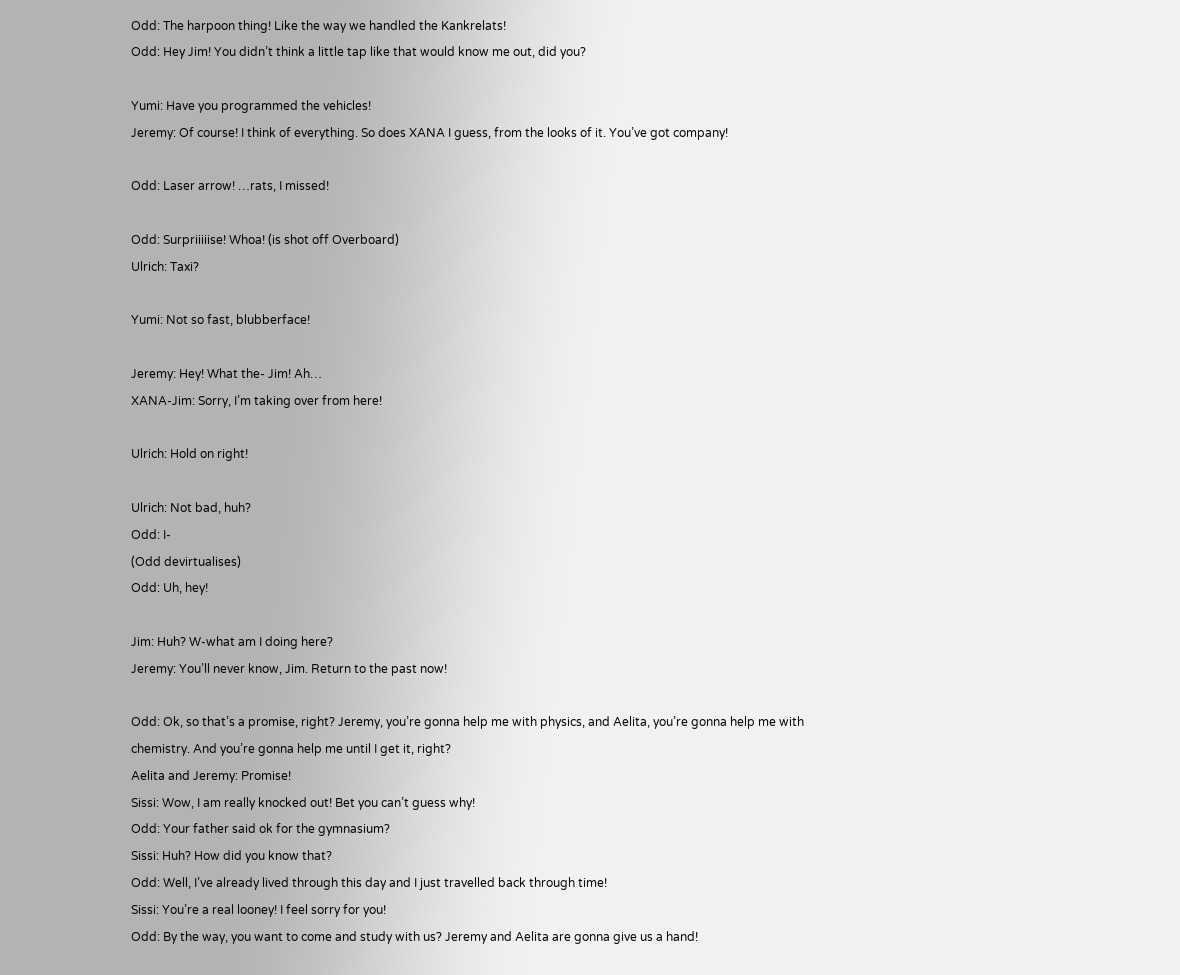Odd: The harpoon thing! Like the way we handled the Kankrelats!
Odd: Hey Jim! You didn’t think a little tap like that would know me out, did you?

Yumi: Have you programmed the vehicles!
Jeremy: Of course! I think of everything. So does XANA I guess, from the looks of it. You’ve got company!

Odd: Laser arrow! …rats, I missed!

Odd: Surpriiiiise! Whoa! (is shot off Overboard)
Ulrich: Taxi?

Yumi: Not so fast, blubberface!

Jeremy: Hey! What the- Jim! Ah…
XANA-Jim: Sorry, I’m taking over from here!

Ulrich: Hold on right!

Ulrich: Not bad, huh?
Odd: I-
(Odd devirtualises)
Odd: Uh, hey!

Jim: Huh? W-what am I doing here?
Jeremy: You’ll never know, Jim. Return to the past now!

Odd: Ok, so that’s a promise, right? Jeremy, you’re gonna help me with physics, and Aelita, you’re gonna help me with chemistry. And you’re gonna help me until I get it, right?
Aelita and Jeremy: Promise!
Sissi: Wow, I am really knocked out! Bet you can’t guess why!
Odd: Your father said ok for the gymnasium?
Sissi: Huh? How did you know that?
Odd: Well, I’ve already lived through this day and I just travelled back through time!
Sissi: You’re a real looney! I feel sorry for you!
Odd: By the way, you want to come and study with us? Jeremy and Aelita are gonna give us a hand!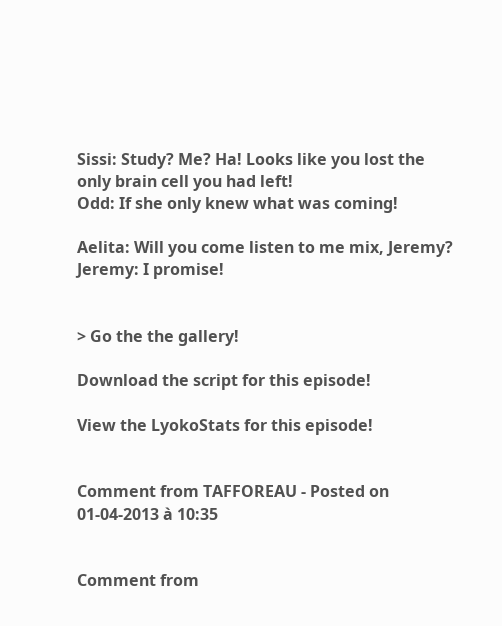Sissi: Study? Me? Ha! Looks like you lost the only brain cell you had left!
Odd: If she only knew what was coming!

Aelita: Will you come listen to me mix, Jeremy?
Jeremy: I promise!


> Go the the gallery!

Download the script for this episode!

View the LyokoStats for this episode!


Comment from TAFFOREAU - Posted on 01-04-2013 à 10:35


Comment from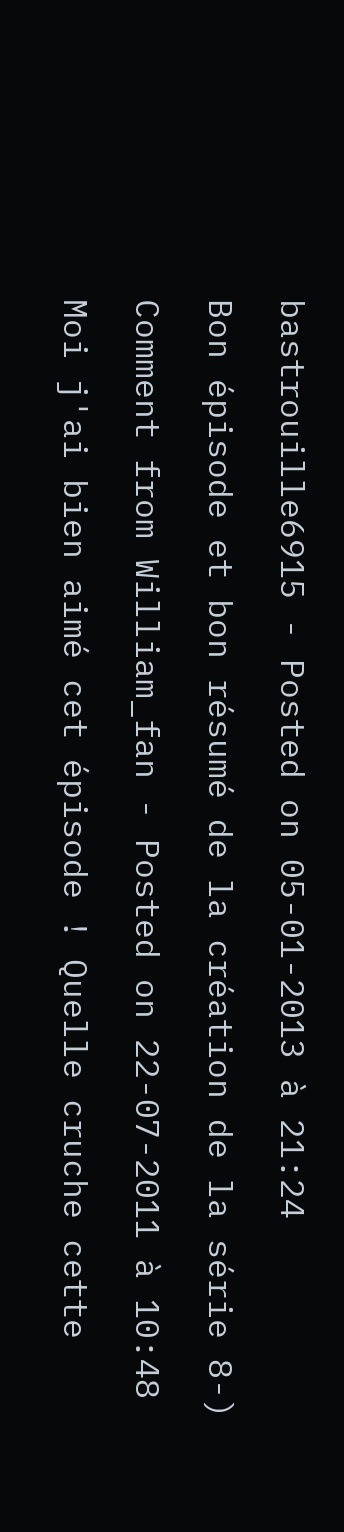bastrouille6915 - Posted on 05-01-2013 à 21:24

Bon épisode et bon résumé de la création de la série 8-)

Comment from William_fan - Posted on 22-07-2011 à 10:48

Moi j'ai bien aimé cet épisode ! Quelle cruche cette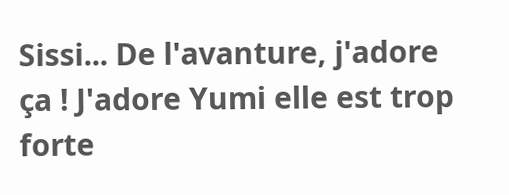Sissi... De l'avanture, j'adore ça ! J'adore Yumi elle est trop forte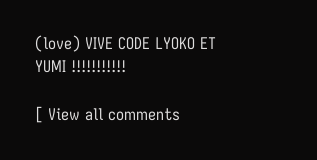(love) VIVE CODE LYOKO ET YUMI !!!!!!!!!!!

[ View all comments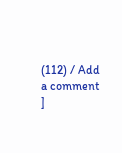(112) / Add a comment ]